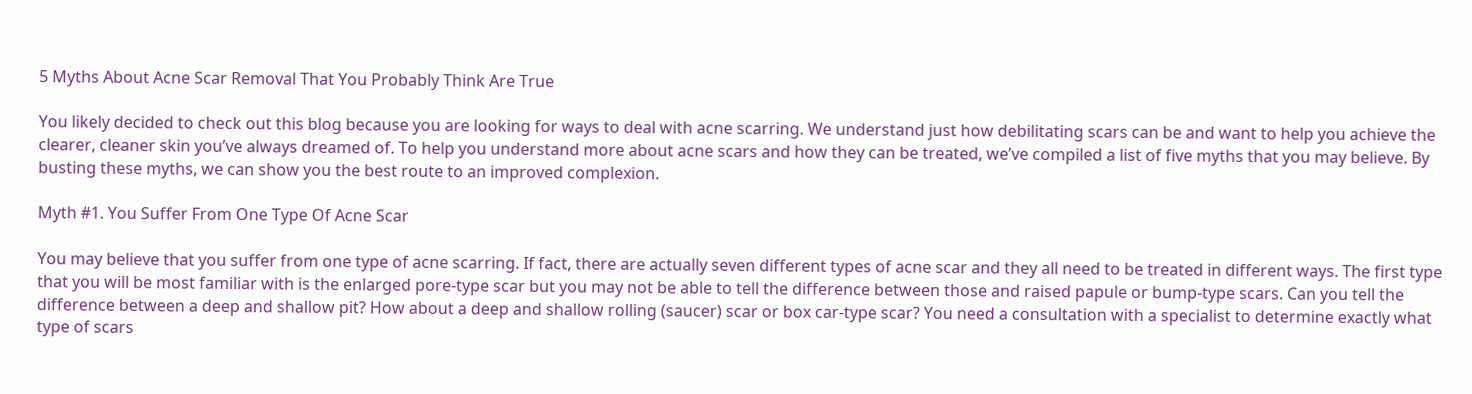5 Myths About Acne Scar Removal That You Probably Think Are True

You likely decided to check out this blog because you are looking for ways to deal with acne scarring. We understand just how debilitating scars can be and want to help you achieve the clearer, cleaner skin you’ve always dreamed of. To help you understand more about acne scars and how they can be treated, we’ve compiled a list of five myths that you may believe. By busting these myths, we can show you the best route to an improved complexion.

Myth #1. You Suffer From One Type Of Acne Scar

You may believe that you suffer from one type of acne scarring. If fact, there are actually seven different types of acne scar and they all need to be treated in different ways. The first type that you will be most familiar with is the enlarged pore-type scar but you may not be able to tell the difference between those and raised papule or bump-type scars. Can you tell the difference between a deep and shallow pit? How about a deep and shallow rolling (saucer) scar or box car-type scar? You need a consultation with a specialist to determine exactly what type of scars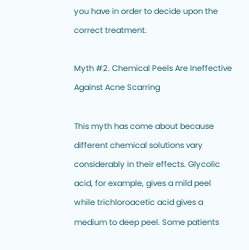you have in order to decide upon the correct treatment.

Myth #2. Chemical Peels Are Ineffective Against Acne Scarring

This myth has come about because different chemical solutions vary considerably in their effects. Glycolic acid, for example, gives a mild peel while trichloroacetic acid gives a medium to deep peel. Some patients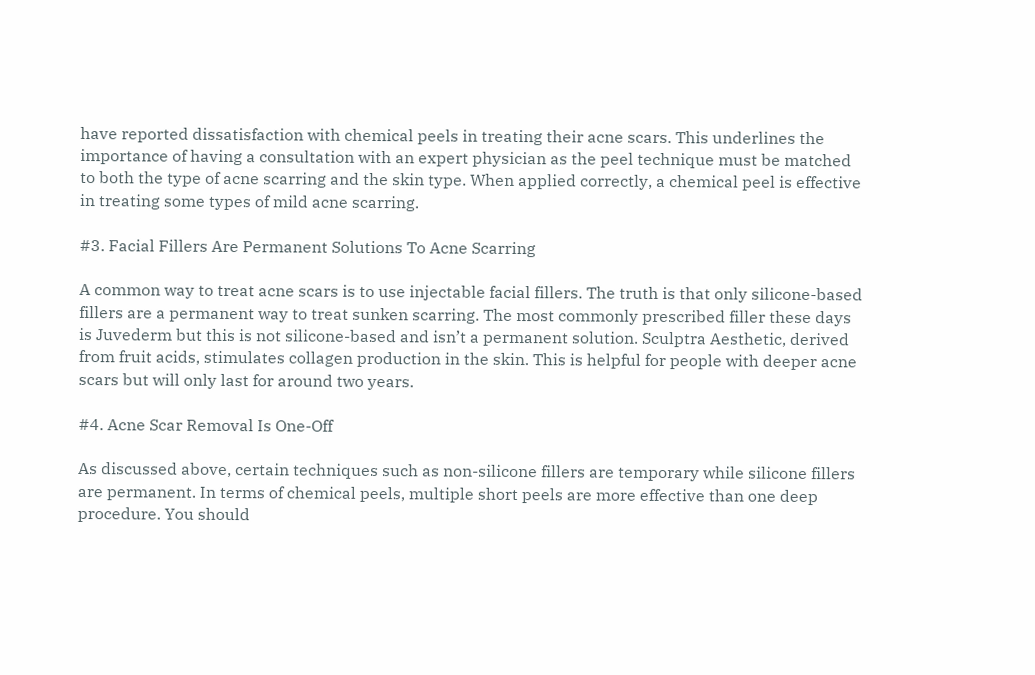have reported dissatisfaction with chemical peels in treating their acne scars. This underlines the importance of having a consultation with an expert physician as the peel technique must be matched to both the type of acne scarring and the skin type. When applied correctly, a chemical peel is effective in treating some types of mild acne scarring.

#3. Facial Fillers Are Permanent Solutions To Acne Scarring

A common way to treat acne scars is to use injectable facial fillers. The truth is that only silicone-based fillers are a permanent way to treat sunken scarring. The most commonly prescribed filler these days is Juvederm but this is not silicone-based and isn’t a permanent solution. Sculptra Aesthetic, derived from fruit acids, stimulates collagen production in the skin. This is helpful for people with deeper acne scars but will only last for around two years.

#4. Acne Scar Removal Is One-Off

As discussed above, certain techniques such as non-silicone fillers are temporary while silicone fillers are permanent. In terms of chemical peels, multiple short peels are more effective than one deep procedure. You should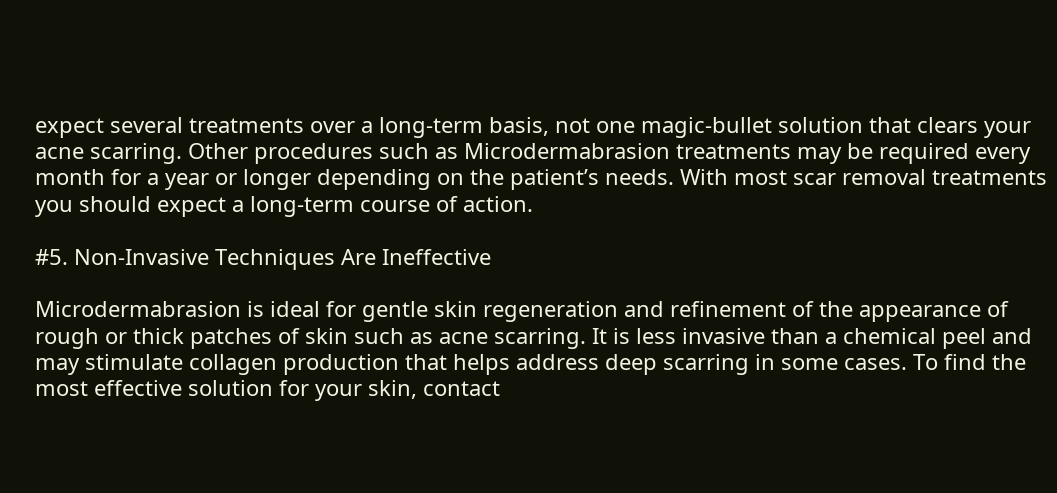expect several treatments over a long-term basis, not one magic-bullet solution that clears your acne scarring. Other procedures such as Microdermabrasion treatments may be required every month for a year or longer depending on the patient’s needs. With most scar removal treatments you should expect a long-term course of action.

#5. Non-Invasive Techniques Are Ineffective

Microdermabrasion is ideal for gentle skin regeneration and refinement of the appearance of rough or thick patches of skin such as acne scarring. It is less invasive than a chemical peel and may stimulate collagen production that helps address deep scarring in some cases. To find the most effective solution for your skin, contact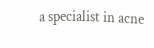a specialist in acne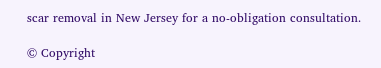scar removal in New Jersey for a no-obligation consultation.

© Copyright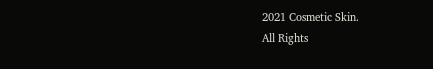2021 Cosmetic Skin.
All Rights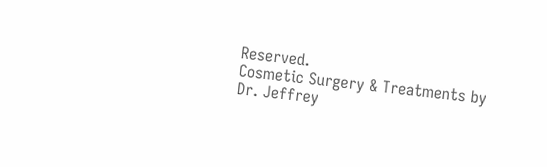Reserved.
Cosmetic Surgery & Treatments by
Dr. Jeffrey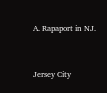A. Rapaport in NJ.



Jersey City